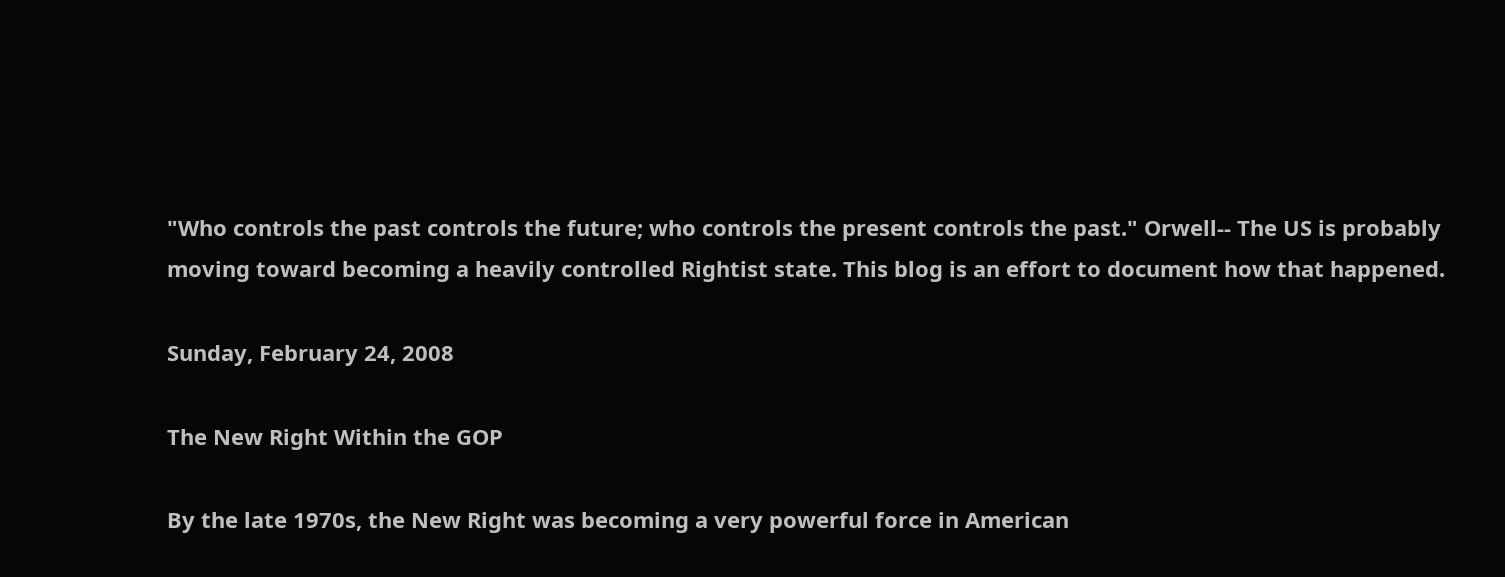"Who controls the past controls the future; who controls the present controls the past." Orwell-- The US is probably moving toward becoming a heavily controlled Rightist state. This blog is an effort to document how that happened.

Sunday, February 24, 2008

The New Right Within the GOP

By the late 1970s, the New Right was becoming a very powerful force in American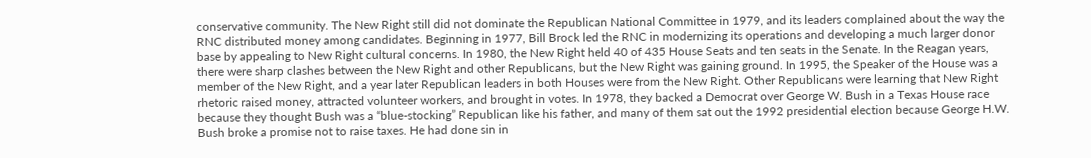conservative community. The New Right still did not dominate the Republican National Committee in 1979, and its leaders complained about the way the RNC distributed money among candidates. Beginning in 1977, Bill Brock led the RNC in modernizing its operations and developing a much larger donor base by appealing to New Right cultural concerns. In 1980, the New Right held 40 of 435 House Seats and ten seats in the Senate. In the Reagan years, there were sharp clashes between the New Right and other Republicans, but the New Right was gaining ground. In 1995, the Speaker of the House was a member of the New Right, and a year later Republican leaders in both Houses were from the New Right. Other Republicans were learning that New Right rhetoric raised money, attracted volunteer workers, and brought in votes. In 1978, they backed a Democrat over George W. Bush in a Texas House race because they thought Bush was a “blue-stocking” Republican like his father, and many of them sat out the 1992 presidential election because George H.W. Bush broke a promise not to raise taxes. He had done sin in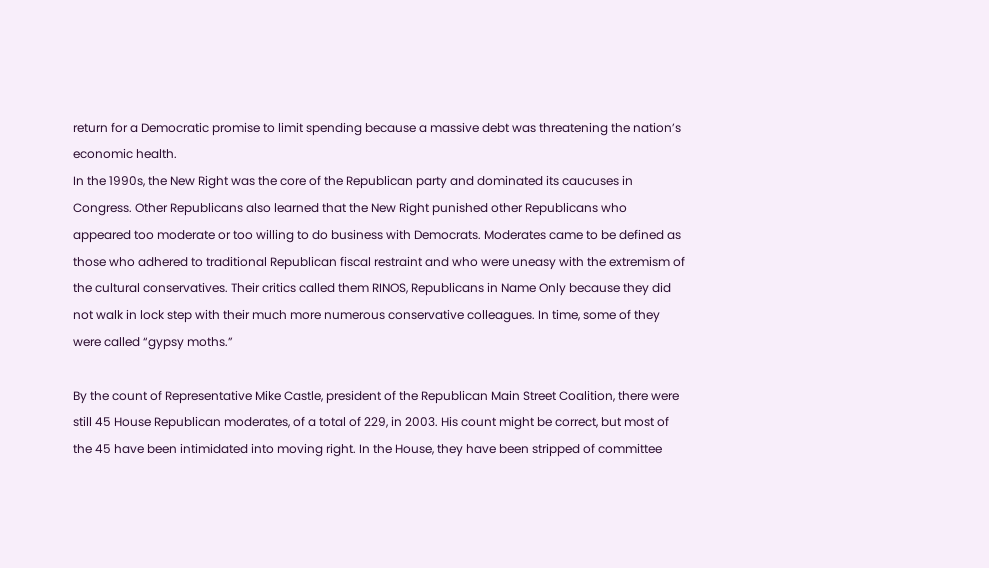return for a Democratic promise to limit spending because a massive debt was threatening the nation’s economic health.
In the 1990s, the New Right was the core of the Republican party and dominated its caucuses in Congress. Other Republicans also learned that the New Right punished other Republicans who appeared too moderate or too willing to do business with Democrats. Moderates came to be defined as those who adhered to traditional Republican fiscal restraint and who were uneasy with the extremism of the cultural conservatives. Their critics called them RINOS, Republicans in Name Only because they did not walk in lock step with their much more numerous conservative colleagues. In time, some of they were called “gypsy moths.”

By the count of Representative Mike Castle, president of the Republican Main Street Coalition, there were still 45 House Republican moderates, of a total of 229, in 2003. His count might be correct, but most of the 45 have been intimidated into moving right. In the House, they have been stripped of committee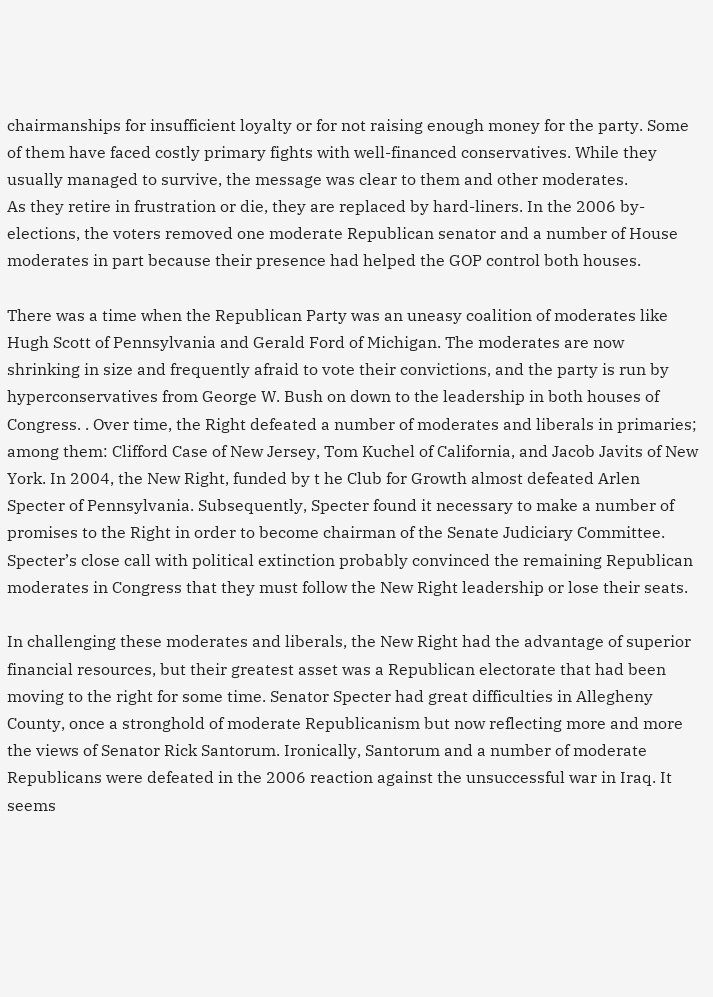chairmanships for insufficient loyalty or for not raising enough money for the party. Some of them have faced costly primary fights with well-financed conservatives. While they usually managed to survive, the message was clear to them and other moderates.
As they retire in frustration or die, they are replaced by hard-liners. In the 2006 by-elections, the voters removed one moderate Republican senator and a number of House moderates in part because their presence had helped the GOP control both houses.

There was a time when the Republican Party was an uneasy coalition of moderates like Hugh Scott of Pennsylvania and Gerald Ford of Michigan. The moderates are now shrinking in size and frequently afraid to vote their convictions, and the party is run by hyperconservatives from George W. Bush on down to the leadership in both houses of Congress. . Over time, the Right defeated a number of moderates and liberals in primaries; among them: Clifford Case of New Jersey, Tom Kuchel of California, and Jacob Javits of New York. In 2004, the New Right, funded by t he Club for Growth almost defeated Arlen Specter of Pennsylvania. Subsequently, Specter found it necessary to make a number of promises to the Right in order to become chairman of the Senate Judiciary Committee. Specter’s close call with political extinction probably convinced the remaining Republican moderates in Congress that they must follow the New Right leadership or lose their seats.

In challenging these moderates and liberals, the New Right had the advantage of superior financial resources, but their greatest asset was a Republican electorate that had been moving to the right for some time. Senator Specter had great difficulties in Allegheny County, once a stronghold of moderate Republicanism but now reflecting more and more the views of Senator Rick Santorum. Ironically, Santorum and a number of moderate Republicans were defeated in the 2006 reaction against the unsuccessful war in Iraq. It seems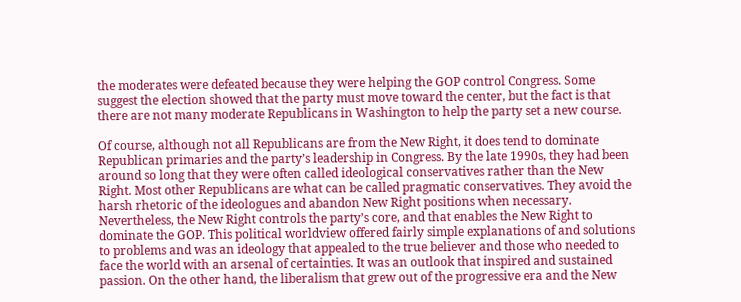the moderates were defeated because they were helping the GOP control Congress. Some suggest the election showed that the party must move toward the center, but the fact is that there are not many moderate Republicans in Washington to help the party set a new course.

Of course, although not all Republicans are from the New Right, it does tend to dominate Republican primaries and the party’s leadership in Congress. By the late 1990s, they had been around so long that they were often called ideological conservatives rather than the New Right. Most other Republicans are what can be called pragmatic conservatives. They avoid the harsh rhetoric of the ideologues and abandon New Right positions when necessary. Nevertheless, the New Right controls the party’s core, and that enables the New Right to dominate the GOP. This political worldview offered fairly simple explanations of and solutions to problems and was an ideology that appealed to the true believer and those who needed to face the world with an arsenal of certainties. It was an outlook that inspired and sustained passion. On the other hand, the liberalism that grew out of the progressive era and the New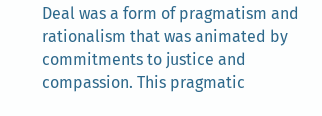Deal was a form of pragmatism and rationalism that was animated by commitments to justice and compassion. This pragmatic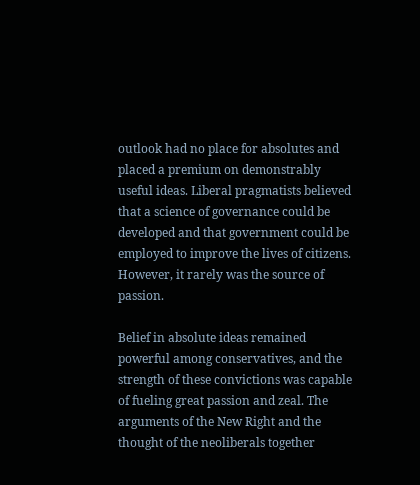outlook had no place for absolutes and placed a premium on demonstrably useful ideas. Liberal pragmatists believed that a science of governance could be developed and that government could be employed to improve the lives of citizens. However, it rarely was the source of passion.

Belief in absolute ideas remained powerful among conservatives, and the strength of these convictions was capable of fueling great passion and zeal. The arguments of the New Right and the thought of the neoliberals together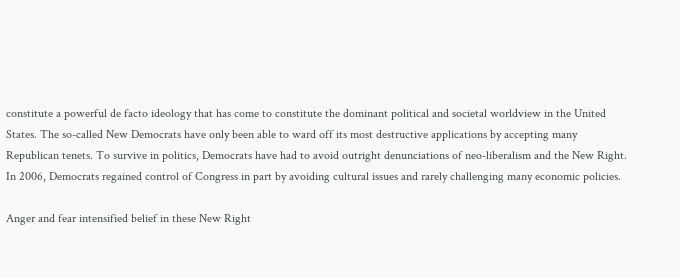constitute a powerful de facto ideology that has come to constitute the dominant political and societal worldview in the United States. The so-called New Democrats have only been able to ward off its most destructive applications by accepting many Republican tenets. To survive in politics, Democrats have had to avoid outright denunciations of neo-liberalism and the New Right. In 2006, Democrats regained control of Congress in part by avoiding cultural issues and rarely challenging many economic policies.

Anger and fear intensified belief in these New Right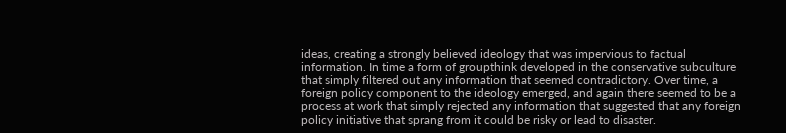ideas, creating a strongly believed ideology that was impervious to factual information. In time a form of groupthink developed in the conservative subculture that simply filtered out any information that seemed contradictory. Over time, a foreign policy component to the ideology emerged, and again there seemed to be a process at work that simply rejected any information that suggested that any foreign policy initiative that sprang from it could be risky or lead to disaster.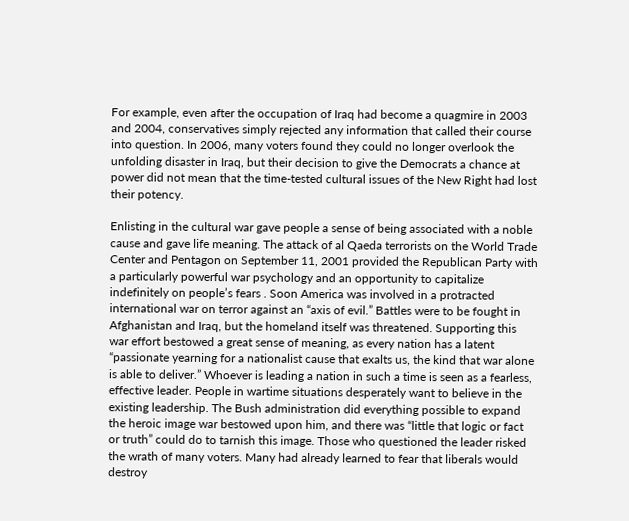For example, even after the occupation of Iraq had become a quagmire in 2003 and 2004, conservatives simply rejected any information that called their course into question. In 2006, many voters found they could no longer overlook the unfolding disaster in Iraq, but their decision to give the Democrats a chance at power did not mean that the time-tested cultural issues of the New Right had lost their potency.

Enlisting in the cultural war gave people a sense of being associated with a noble cause and gave life meaning. The attack of al Qaeda terrorists on the World Trade Center and Pentagon on September 11, 2001 provided the Republican Party with a particularly powerful war psychology and an opportunity to capitalize indefinitely on people’s fears . Soon America was involved in a protracted international war on terror against an “axis of evil.” Battles were to be fought in Afghanistan and Iraq, but the homeland itself was threatened. Supporting this war effort bestowed a great sense of meaning, as every nation has a latent “passionate yearning for a nationalist cause that exalts us, the kind that war alone is able to deliver.” Whoever is leading a nation in such a time is seen as a fearless, effective leader. People in wartime situations desperately want to believe in the existing leadership. The Bush administration did everything possible to expand the heroic image war bestowed upon him, and there was “little that logic or fact or truth” could do to tarnish this image. Those who questioned the leader risked the wrath of many voters. Many had already learned to fear that liberals would destroy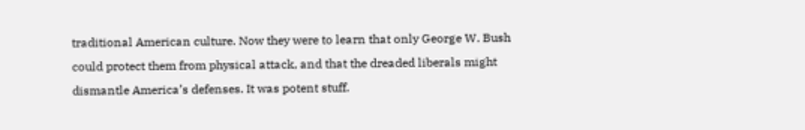traditional American culture. Now they were to learn that only George W. Bush could protect them from physical attack, and that the dreaded liberals might dismantle America’s defenses. It was potent stuff.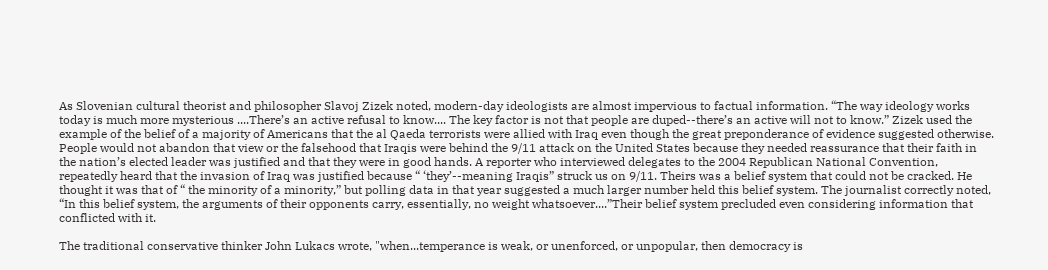As Slovenian cultural theorist and philosopher Slavoj Zizek noted, modern-day ideologists are almost impervious to factual information. “The way ideology works today is much more mysterious ....There’s an active refusal to know.... The key factor is not that people are duped--there’s an active will not to know.” Zizek used the example of the belief of a majority of Americans that the al Qaeda terrorists were allied with Iraq even though the great preponderance of evidence suggested otherwise. People would not abandon that view or the falsehood that Iraqis were behind the 9/11 attack on the United States because they needed reassurance that their faith in the nation’s elected leader was justified and that they were in good hands. A reporter who interviewed delegates to the 2004 Republican National Convention, repeatedly heard that the invasion of Iraq was justified because “ ‘they’--meaning Iraqis” struck us on 9/11. Theirs was a belief system that could not be cracked. He thought it was that of “ the minority of a minority,” but polling data in that year suggested a much larger number held this belief system. The journalist correctly noted, “In this belief system, the arguments of their opponents carry, essentially, no weight whatsoever....”Their belief system precluded even considering information that conflicted with it.

The traditional conservative thinker John Lukacs wrote, "when...temperance is weak, or unenforced, or unpopular, then democracy is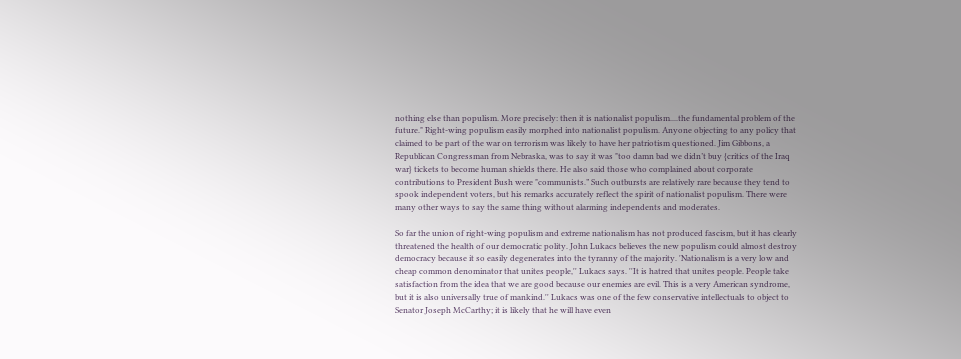nothing else than populism. More precisely: then it is nationalist populism....the fundamental problem of the future." Right-wing populism easily morphed into nationalist populism. Anyone objecting to any policy that claimed to be part of the war on terrorism was likely to have her patriotism questioned. Jim Gibbons, a Republican Congressman from Nebraska, was to say it was "too damn bad we didn’t buy {critics of the Iraq war} tickets to become human shields there. He also said those who complained about corporate contributions to President Bush were "communists.” Such outbursts are relatively rare because they tend to spook independent voters, but his remarks accurately reflect the spirit of nationalist populism. There were many other ways to say the same thing without alarming independents and moderates.

So far the union of right-wing populism and extreme nationalism has not produced fascism, but it has clearly threatened the health of our democratic polity. John Lukacs believes the new populism could almost destroy democracy because it so easily degenerates into the tyranny of the majority. 'Nationalism is a very low and cheap common denominator that unites people,'' Lukacs says. ''It is hatred that unites people. People take satisfaction from the idea that we are good because our enemies are evil. This is a very American syndrome, but it is also universally true of mankind.'' Lukacs was one of the few conservative intellectuals to object to Senator Joseph McCarthy; it is likely that he will have even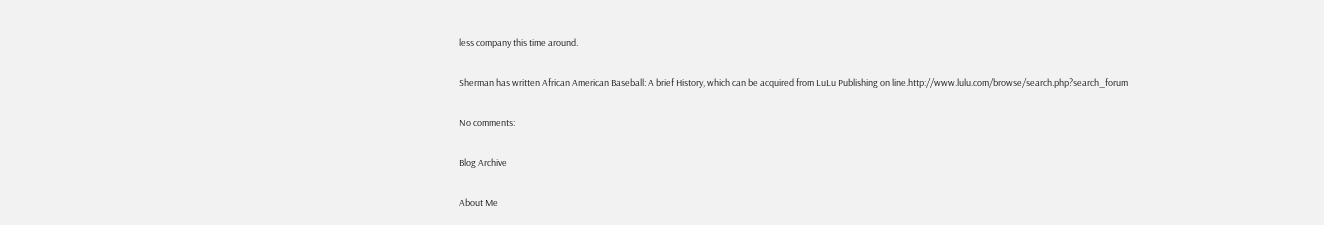less company this time around.

Sherman has written African American Baseball: A brief History, which can be acquired from LuLu Publishing on line.http://www.lulu.com/browse/search.php?search_forum

No comments:

Blog Archive

About Me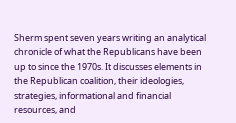Sherm spent seven years writing an analytical chronicle of what the Republicans have been up to since the 1970s. It discusses elements in the Republican coalition, their ideologies, strategies, informational and financial resources, and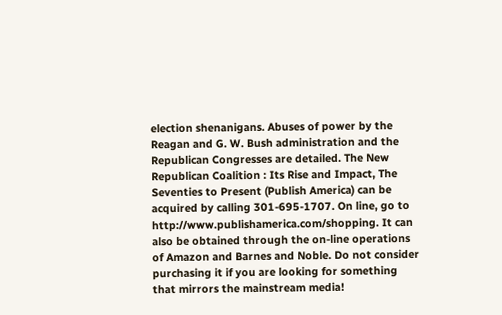election shenanigans. Abuses of power by the Reagan and G. W. Bush administration and the Republican Congresses are detailed. The New Republican Coalition : Its Rise and Impact, The Seventies to Present (Publish America) can be acquired by calling 301-695-1707. On line, go to http://www.publishamerica.com/shopping. It can also be obtained through the on-line operations of Amazon and Barnes and Noble. Do not consider purchasing it if you are looking for something that mirrors the mainstream media!